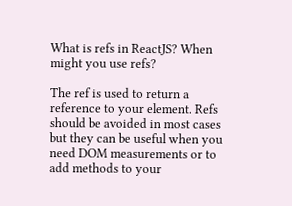What is refs in ReactJS? When might you use refs?

The ref is used to return a reference to your element. Refs should be avoided in most cases but they can be useful when you need DOM measurements or to add methods to your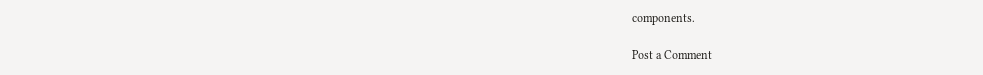components.

Post a Comment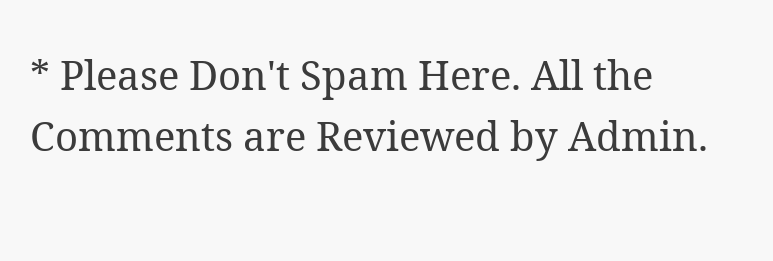* Please Don't Spam Here. All the Comments are Reviewed by Admin.